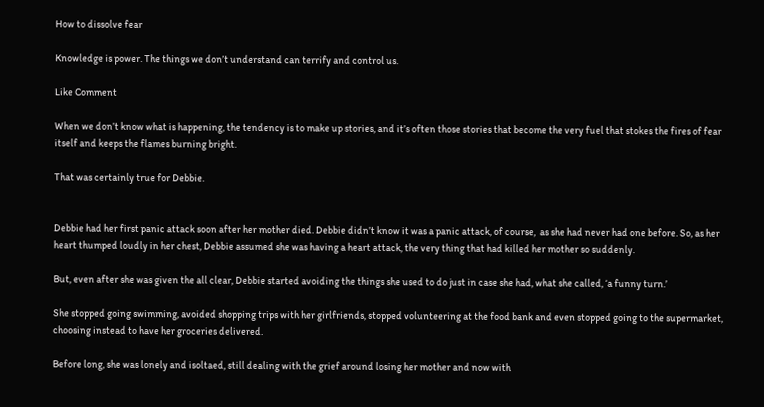How to dissolve fear

Knowledge is power. The things we don’t understand can terrify and control us.

Like Comment

When we don’t know what is happening, the tendency is to make up stories, and it’s often those stories that become the very fuel that stokes the fires of fear itself and keeps the flames burning bright.

That was certainly true for Debbie.


Debbie had her first panic attack soon after her mother died. Debbie didn’t know it was a panic attack, of course,  as she had never had one before. So, as her heart thumped loudly in her chest, Debbie assumed she was having a heart attack, the very thing that had killed her mother so suddenly.

But, even after she was given the all clear, Debbie started avoiding the things she used to do just in case she had, what she called, ‘a funny turn.’

She stopped going swimming, avoided shopping trips with her girlfriends, stopped volunteering at the food bank and even stopped going to the supermarket, choosing instead to have her groceries delivered.

Before long, she was lonely and isoltaed, still dealing with the grief around losing her mother and now with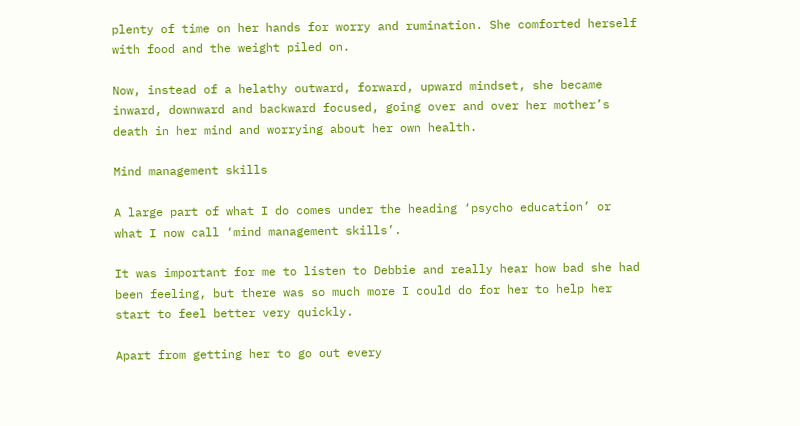plenty of time on her hands for worry and rumination. She comforted herself with food and the weight piled on.

Now, instead of a helathy outward, forward, upward mindset, she became inward, downward and backward focused, going over and over her mother’s death in her mind and worrying about her own health.

Mind management skills

A large part of what I do comes under the heading ‘psycho education’ or what I now call ‘mind management skills’.

It was important for me to listen to Debbie and really hear how bad she had been feeling, but there was so much more I could do for her to help her start to feel better very quickly.

Apart from getting her to go out every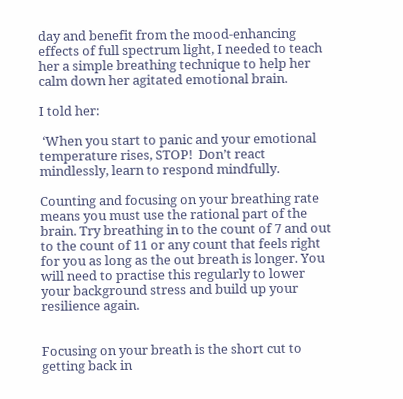day and benefit from the mood-enhancing effects of full spectrum light, I needed to teach her a simple breathing technique to help her calm down her agitated emotional brain.

I told her:

 ‘When you start to panic and your emotional temperature rises, STOP!  Don’t react mindlessly, learn to respond mindfully.

Counting and focusing on your breathing rate means you must use the rational part of the brain. Try breathing in to the count of 7 and out to the count of 11 or any count that feels right for you as long as the out breath is longer. You will need to practise this regularly to lower your background stress and build up your resilience again.


Focusing on your breath is the short cut to getting back in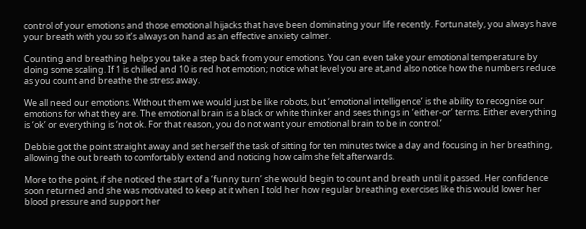control of your emotions and those emotional hijacks that have been dominating your life recently. Fortunately, you always have your breath with you so it’s always on hand as an effective anxiety calmer.

Counting and breathing helps you take a step back from your emotions. You can even take your emotional temperature by doing some scaling. If 1 is chilled and 10 is red hot emotion; notice what level you are at,and also notice how the numbers reduce as you count and breathe the stress away.

We all need our emotions. Without them we would just be like robots, but ‘emotional intelligence’ is the ability to recognise our emotions for what they are. The emotional brain is a black or white thinker and sees things in ‘either-or’ terms. Either everything is ‘ok’ or everything is ‘not ok. For that reason, you do not want your emotional brain to be in control.’

Debbie got the point straight away and set herself the task of sitting for ten minutes twice a day and focusing in her breathing, allowing the out breath to comfortably extend and noticing how calm she felt afterwards.

More to the point, if she noticed the start of a ‘funny turn’ she would begin to count and breath until it passed. Her confidence soon returned and she was motivated to keep at it when I told her how regular breathing exercises like this would lower her blood pressure and support her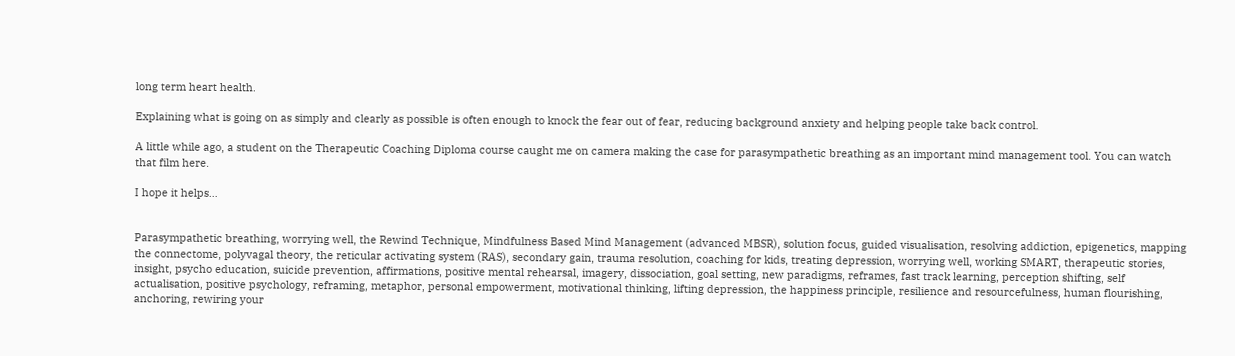long term heart health.

Explaining what is going on as simply and clearly as possible is often enough to knock the fear out of fear, reducing background anxiety and helping people take back control.

A little while ago, a student on the Therapeutic Coaching Diploma course caught me on camera making the case for parasympathetic breathing as an important mind management tool. You can watch that film here.

I hope it helps…


Parasympathetic breathing, worrying well, the Rewind Technique, Mindfulness Based Mind Management (advanced MBSR), solution focus, guided visualisation, resolving addiction, epigenetics, mapping the connectome, polyvagal theory, the reticular activating system (RAS), secondary gain, trauma resolution, coaching for kids, treating depression, worrying well, working SMART, therapeutic stories, insight, psycho education, suicide prevention, affirmations, positive mental rehearsal, imagery, dissociation, goal setting, new paradigms, reframes, fast track learning, perception shifting, self actualisation, positive psychology, reframing, metaphor, personal empowerment, motivational thinking, lifting depression, the happiness principle, resilience and resourcefulness, human flourishing, anchoring, rewiring your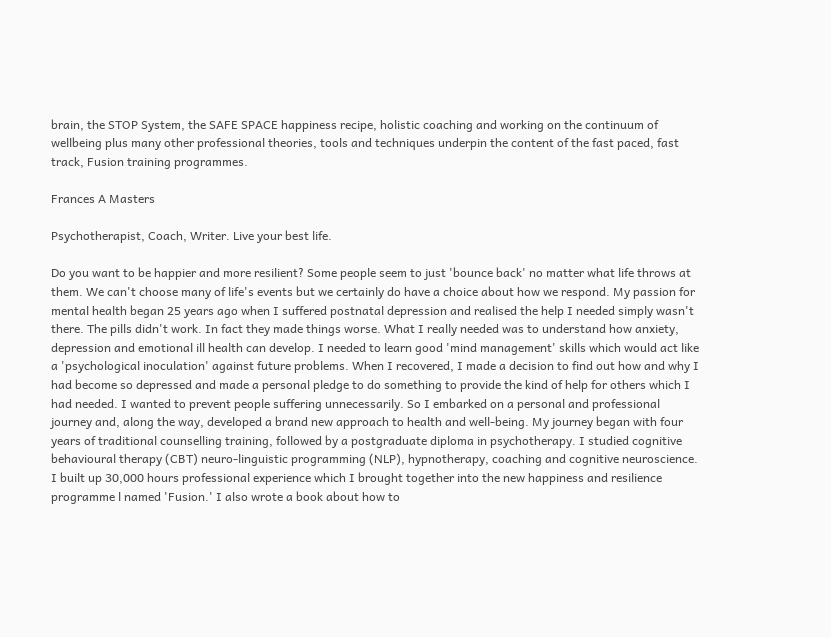brain, the STOP System, the SAFE SPACE happiness recipe, holistic coaching and working on the continuum of wellbeing plus many other professional theories, tools and techniques underpin the content of the fast paced, fast track, Fusion training programmes.

Frances A Masters

Psychotherapist, Coach, Writer. Live your best life.

Do you want to be happier and more resilient? Some people seem to just 'bounce back' no matter what life throws at them. We can't choose many of life's events but we certainly do have a choice about how we respond. My passion for mental health began 25 years ago when I suffered postnatal depression and realised the help I needed simply wasn't there. The pills didn't work. In fact they made things worse. What I really needed was to understand how anxiety, depression and emotional ill health can develop. I needed to learn good 'mind management' skills which would act like a 'psychological inoculation' against future problems. When I recovered, I made a decision to find out how and why I had become so depressed and made a personal pledge to do something to provide the kind of help for others which I had needed. I wanted to prevent people suffering unnecessarily. So I embarked on a personal and professional journey and, along the way, developed a brand new approach to health and well-being. My journey began with four years of traditional counselling training, followed by a postgraduate diploma in psychotherapy. I studied cognitive behavioural therapy (CBT) neuro-linguistic programming (NLP), hypnotherapy, coaching and cognitive neuroscience. I built up 30,000 hours professional experience which I brought together into the new happiness and resilience programme l named 'Fusion.' I also wrote a book about how to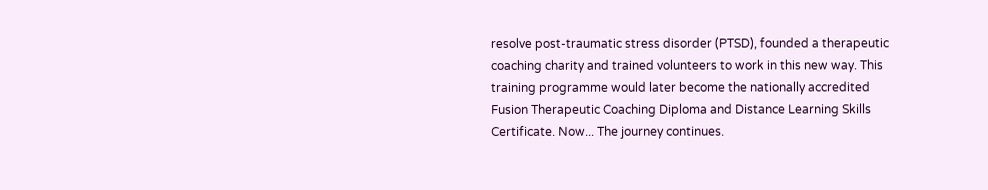resolve post-traumatic stress disorder (PTSD), founded a therapeutic coaching charity and trained volunteers to work in this new way. This training programme would later become the nationally accredited Fusion Therapeutic Coaching Diploma and Distance Learning Skills Certificate. Now... The journey continues.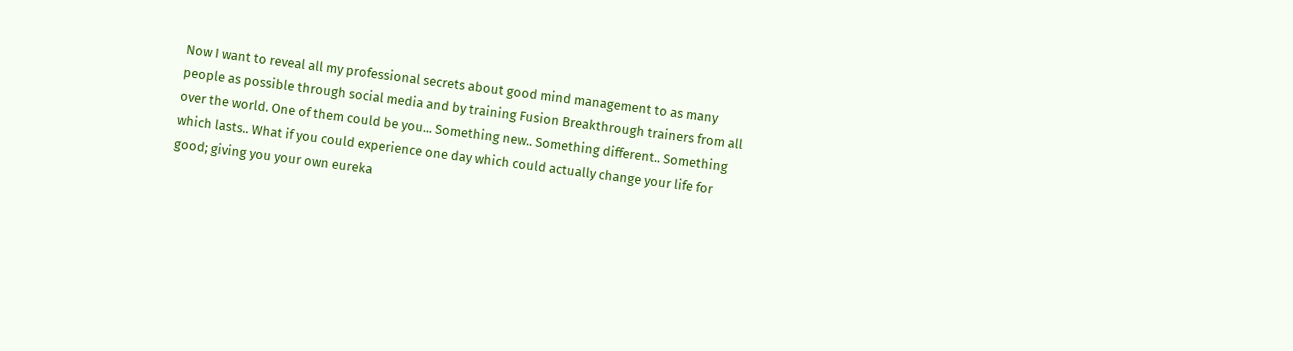Now I want to reveal all my professional secrets about good mind management to as many people as possible through social media and by training Fusion Breakthrough trainers from all over the world. One of them could be you... Something new.. Something different.. Something which lasts.. What if you could experience one day which could actually change your life for good; giving you your own eureka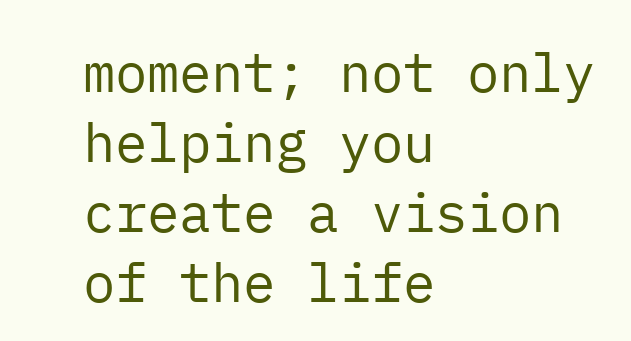moment; not only helping you create a vision of the life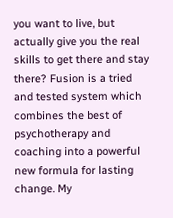you want to live, but actually give you the real skills to get there and stay there? Fusion is a tried and tested system which combines the best of psychotherapy and coaching into a powerful new formula for lasting change. My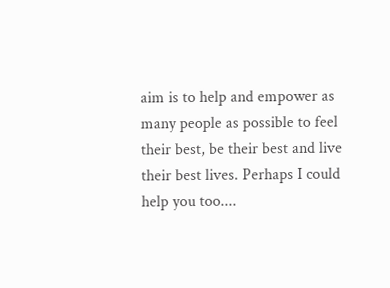aim is to help and empower as many people as possible to feel their best, be their best and live their best lives. Perhaps I could help you too....